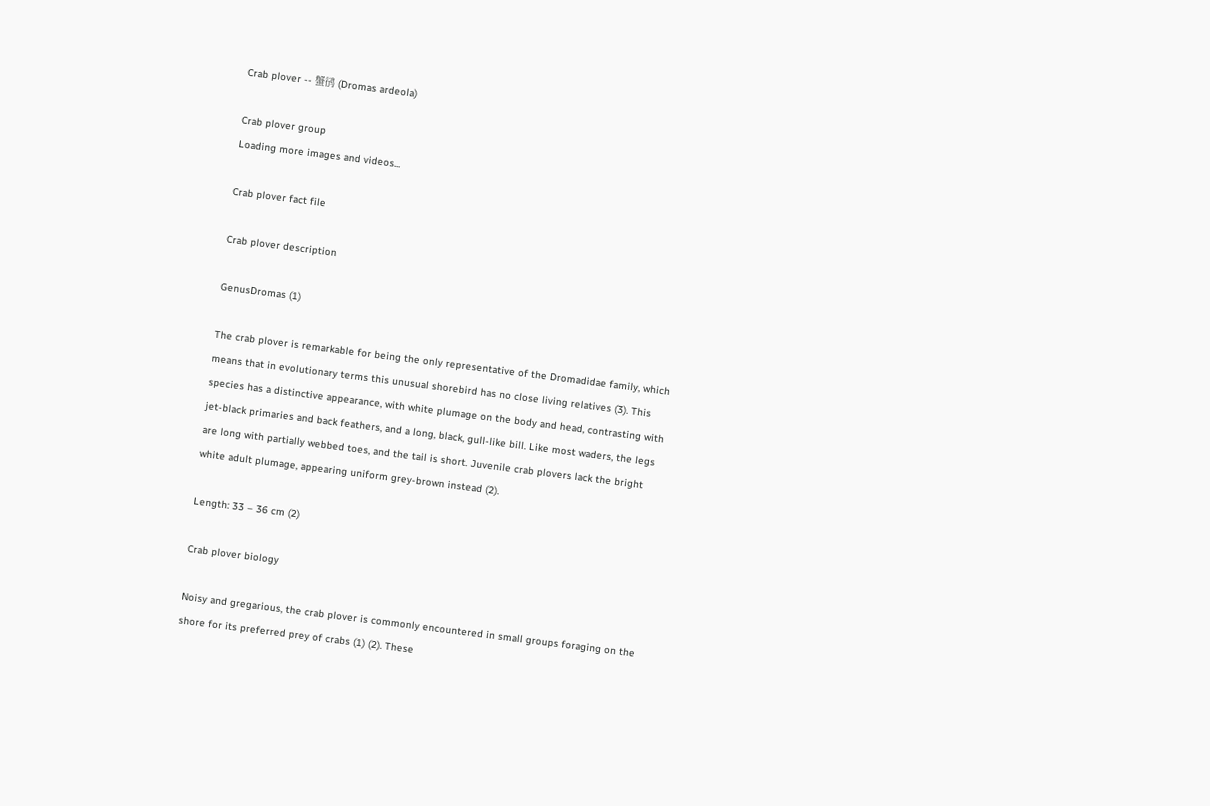Crab plover -- 蟹鸻 (Dromas ardeola)

Crab plover group
Loading more images and videos...

Crab plover fact file

Crab plover description

GenusDromas (1)

The crab plover is remarkable for being the only representative of the Dromadidae family, which means that in evolutionary terms this unusual shorebird has no close living relatives (3). This species has a distinctive appearance, with white plumage on the body and head, contrasting with jet-black primaries and back feathers, and a long, black, gull-like bill. Like most waders, the legs are long with partially webbed toes, and the tail is short. Juvenile crab plovers lack the bright white adult plumage, appearing uniform grey-brown instead (2).

Length: 33 – 36 cm (2)

Crab plover biology

Noisy and gregarious, the crab plover is commonly encountered in small groups foraging on the shore for its preferred prey of crabs (1) (2). These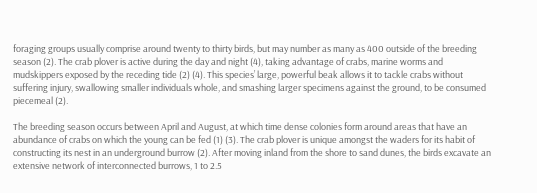foraging groups usually comprise around twenty to thirty birds, but may number as many as 400 outside of the breeding season (2). The crab plover is active during the day and night (4), taking advantage of crabs, marine worms and mudskippers exposed by the receding tide (2) (4). This species’ large, powerful beak allows it to tackle crabs without suffering injury, swallowing smaller individuals whole, and smashing larger specimens against the ground, to be consumed piecemeal (2).

The breeding season occurs between April and August, at which time dense colonies form around areas that have an abundance of crabs on which the young can be fed (1) (3). The crab plover is unique amongst the waders for its habit of constructing its nest in an underground burrow (2). After moving inland from the shore to sand dunes, the birds excavate an extensive network of interconnected burrows, 1 to 2.5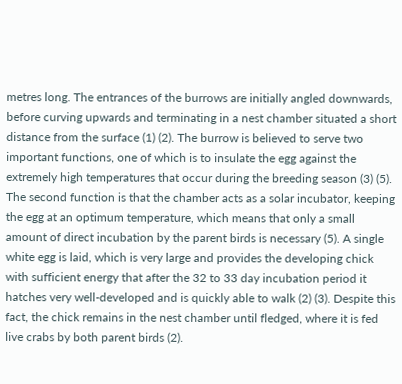metres long. The entrances of the burrows are initially angled downwards, before curving upwards and terminating in a nest chamber situated a short distance from the surface (1) (2). The burrow is believed to serve two important functions, one of which is to insulate the egg against the extremely high temperatures that occur during the breeding season (3) (5). The second function is that the chamber acts as a solar incubator, keeping the egg at an optimum temperature, which means that only a small amount of direct incubation by the parent birds is necessary (5). A single white egg is laid, which is very large and provides the developing chick with sufficient energy that after the 32 to 33 day incubation period it hatches very well-developed and is quickly able to walk (2) (3). Despite this fact, the chick remains in the nest chamber until fledged, where it is fed live crabs by both parent birds (2).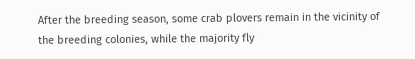After the breeding season, some crab plovers remain in the vicinity of the breeding colonies, while the majority fly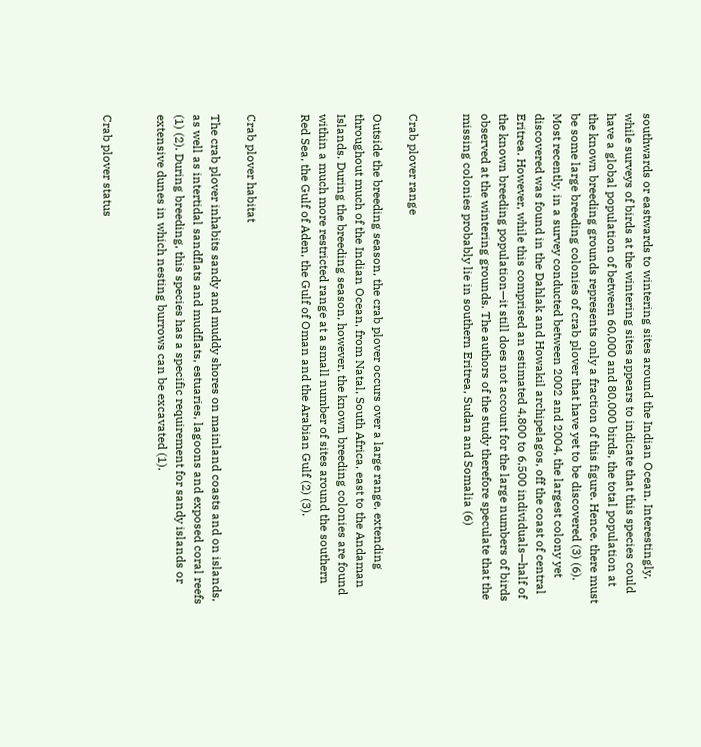southwards or eastwards to wintering sites around the Indian Ocean. Interestingly, while surveys of birds at the wintering sites appears to indicate that this species could have a global population of between 60,000 and 80,000 birds, the total population at the known breeding grounds represents only a fraction of this figure. Hence, there must be some large breeding colonies of crab plover that have yet to be discovered (3) (6). Most recently, in a survey conducted between 2002 and 2004, the largest colony yet discovered was found in the Dahlak and Howakil archipelagos, off the coast of central Eritrea. However, while this comprised an estimated 4,800 to 6,500 individuals—half of the known breeding population—it still does not account for the large numbers of birds observed at the wintering grounds. The authors of the study therefore speculate that the missing colonies probably lie in southern Eritrea, Sudan and Somalia (6)


Crab plover range

Outside the breeding season, the crab plover occurs over a large range, extending throughout much of the Indian Ocean, from Natal, South Africa, east to the Andaman Islands. During the breeding season, however, the known breeding colonies are found within a much more restricted range at a small number of sites around the southern Red Sea, the Gulf of Aden, the Gulf of Oman and the Arabian Gulf (2) (3).


Crab plover habitat

The crab plover inhabits sandy and muddy shores on mainland coasts and on islands, as well as intertidal sandflats and mudflats, estuaries, lagoons and exposed coral reefs (1) (2). During breeding, this species has a specific requirement for sandy islands or extensive dunes in which nesting burrows can be excavated (1).


Crab plover status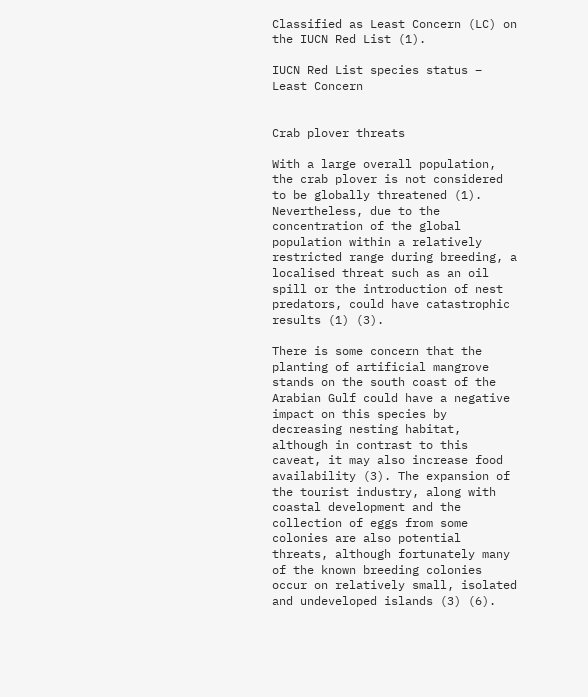Classified as Least Concern (LC) on the IUCN Red List (1).

IUCN Red List species status – Least Concern


Crab plover threats

With a large overall population, the crab plover is not considered to be globally threatened (1). Nevertheless, due to the concentration of the global population within a relatively restricted range during breeding, a localised threat such as an oil spill or the introduction of nest predators, could have catastrophic results (1) (3).

There is some concern that the planting of artificial mangrove stands on the south coast of the Arabian Gulf could have a negative impact on this species by decreasing nesting habitat, although in contrast to this caveat, it may also increase food availability (3). The expansion of the tourist industry, along with coastal development and the collection of eggs from some colonies are also potential threats, although fortunately many of the known breeding colonies occur on relatively small, isolated and undeveloped islands (3) (6).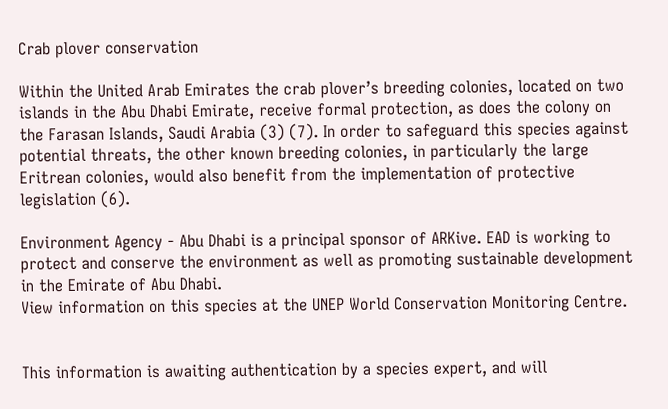Crab plover conservation

Within the United Arab Emirates the crab plover’s breeding colonies, located on two islands in the Abu Dhabi Emirate, receive formal protection, as does the colony on the Farasan Islands, Saudi Arabia (3) (7). In order to safeguard this species against potential threats, the other known breeding colonies, in particularly the large Eritrean colonies, would also benefit from the implementation of protective legislation (6).

Environment Agency - Abu Dhabi is a principal sponsor of ARKive. EAD is working to protect and conserve the environment as well as promoting sustainable development in the Emirate of Abu Dhabi.
View information on this species at the UNEP World Conservation Monitoring Centre.


This information is awaiting authentication by a species expert, and will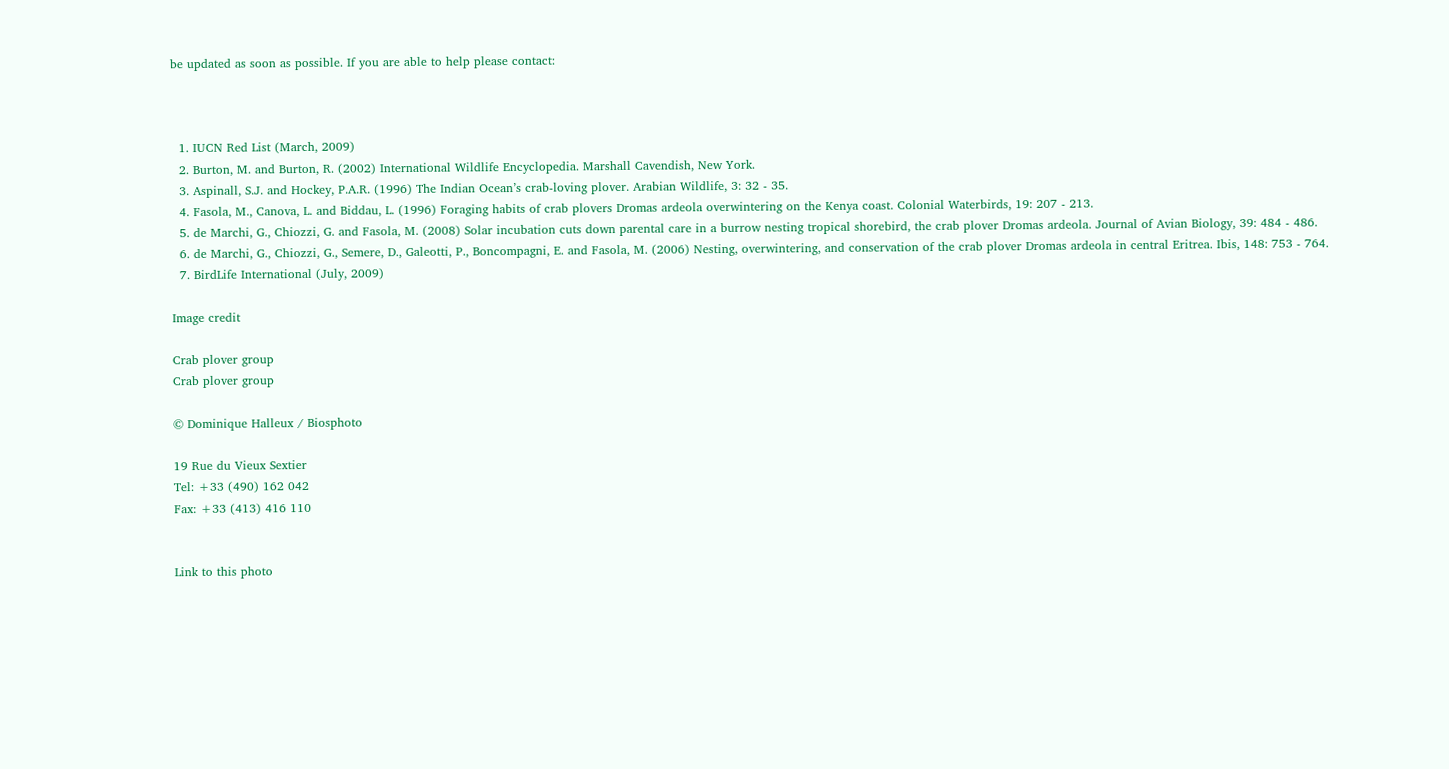be updated as soon as possible. If you are able to help please contact:



  1. IUCN Red List (March, 2009)
  2. Burton, M. and Burton, R. (2002) International Wildlife Encyclopedia. Marshall Cavendish, New York.
  3. Aspinall, S.J. and Hockey, P.A.R. (1996) The Indian Ocean’s crab-loving plover. Arabian Wildlife, 3: 32 - 35.
  4. Fasola, M., Canova, L. and Biddau, L. (1996) Foraging habits of crab plovers Dromas ardeola overwintering on the Kenya coast. Colonial Waterbirds, 19: 207 - 213.
  5. de Marchi, G., Chiozzi, G. and Fasola, M. (2008) Solar incubation cuts down parental care in a burrow nesting tropical shorebird, the crab plover Dromas ardeola. Journal of Avian Biology, 39: 484 - 486.
  6. de Marchi, G., Chiozzi, G., Semere, D., Galeotti, P., Boncompagni, E. and Fasola, M. (2006) Nesting, overwintering, and conservation of the crab plover Dromas ardeola in central Eritrea. Ibis, 148: 753 - 764.
  7. BirdLife International (July, 2009)

Image credit

Crab plover group
Crab plover group

© Dominique Halleux / Biosphoto

19 Rue du Vieux Sextier
Tel: +33 (490) 162 042
Fax: +33 (413) 416 110


Link to this photo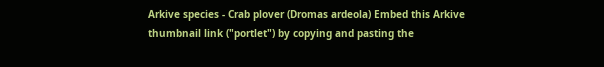Arkive species - Crab plover (Dromas ardeola) Embed this Arkive thumbnail link ("portlet") by copying and pasting the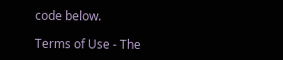code below.

Terms of Use - The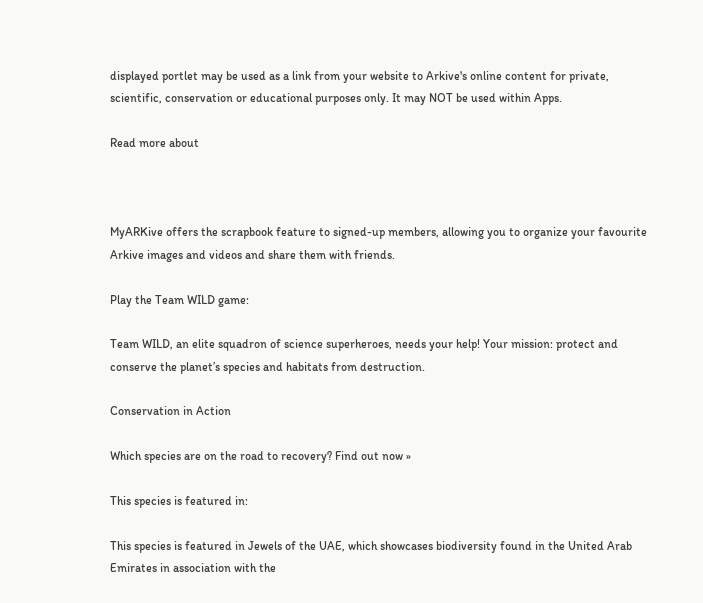displayed portlet may be used as a link from your website to Arkive's online content for private, scientific, conservation or educational purposes only. It may NOT be used within Apps.

Read more about



MyARKive offers the scrapbook feature to signed-up members, allowing you to organize your favourite Arkive images and videos and share them with friends.

Play the Team WILD game:

Team WILD, an elite squadron of science superheroes, needs your help! Your mission: protect and conserve the planet’s species and habitats from destruction.

Conservation in Action

Which species are on the road to recovery? Find out now »

This species is featured in:

This species is featured in Jewels of the UAE, which showcases biodiversity found in the United Arab Emirates in association with the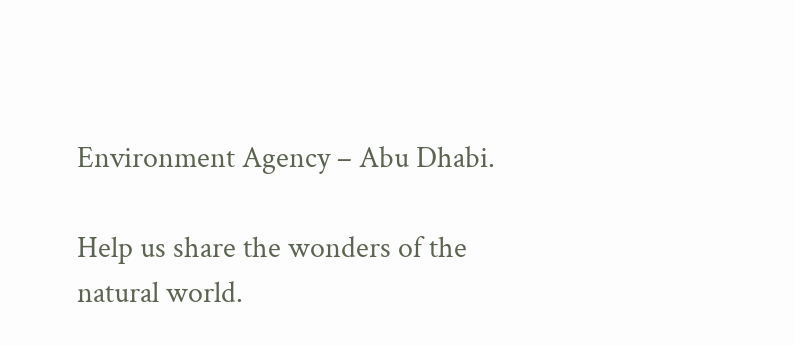Environment Agency – Abu Dhabi.

Help us share the wonders of the natural world.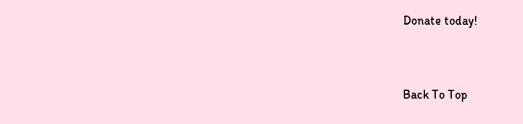Donate today!


Back To Top